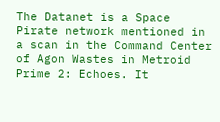The Datanet is a Space Pirate network mentioned in a scan in the Command Center of Agon Wastes in Metroid Prime 2: Echoes. It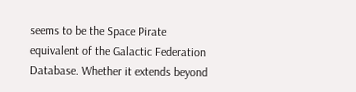seems to be the Space Pirate equivalent of the Galactic Federation Database. Whether it extends beyond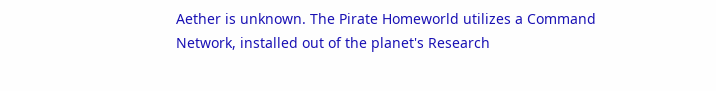Aether is unknown. The Pirate Homeworld utilizes a Command Network, installed out of the planet's Research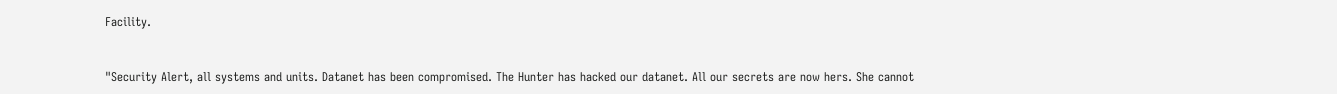Facility.


"Security Alert, all systems and units. Datanet has been compromised. The Hunter has hacked our datanet. All our secrets are now hers. She cannot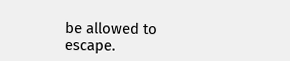be allowed to escape.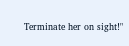Terminate her on sight!"